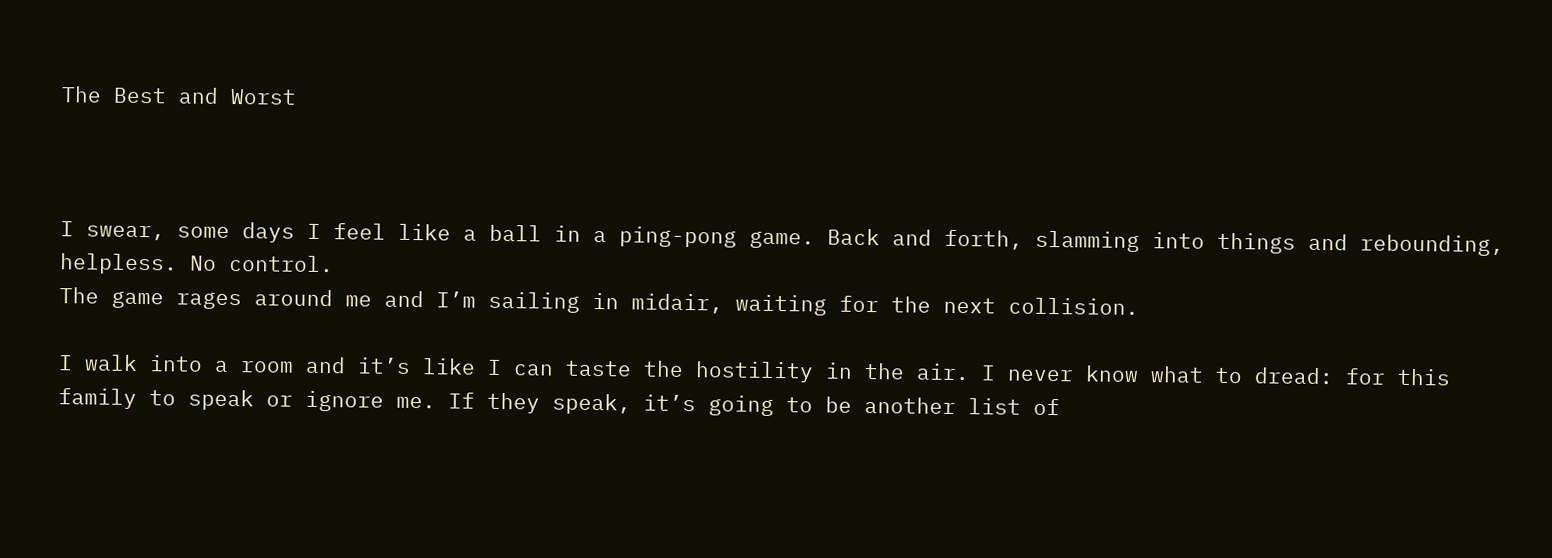The Best and Worst



I swear, some days I feel like a ball in a ping-pong game. Back and forth, slamming into things and rebounding, helpless. No control.
The game rages around me and I’m sailing in midair, waiting for the next collision.

I walk into a room and it’s like I can taste the hostility in the air. I never know what to dread: for this family to speak or ignore me. If they speak, it’s going to be another list of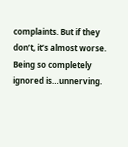complaints. But if they don’t, it’s almost worse. Being so completely ignored is…unnerving.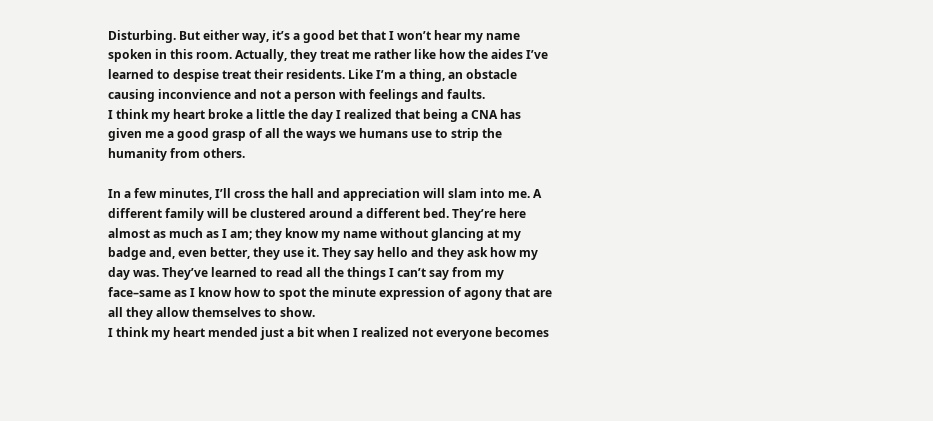Disturbing. But either way, it’s a good bet that I won’t hear my name spoken in this room. Actually, they treat me rather like how the aides I’ve learned to despise treat their residents. Like I’m a thing, an obstacle causing inconvience and not a person with feelings and faults.
I think my heart broke a little the day I realized that being a CNA has given me a good grasp of all the ways we humans use to strip the humanity from others.

In a few minutes, I’ll cross the hall and appreciation will slam into me. A different family will be clustered around a different bed. They’re here almost as much as I am; they know my name without glancing at my badge and, even better, they use it. They say hello and they ask how my day was. They’ve learned to read all the things I can’t say from my face–same as I know how to spot the minute expression of agony that are all they allow themselves to show.
I think my heart mended just a bit when I realized not everyone becomes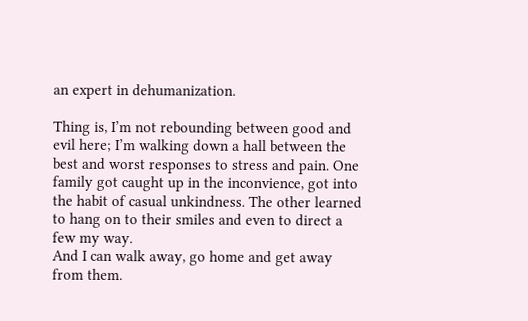an expert in dehumanization.

Thing is, I’m not rebounding between good and evil here; I’m walking down a hall between the best and worst responses to stress and pain. One family got caught up in the inconvience, got into the habit of casual unkindness. The other learned to hang on to their smiles and even to direct a few my way.
And I can walk away, go home and get away from them.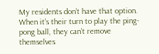My residents don’t have that option. When it’s their turn to play the ping-pong ball, they can’t remove themselves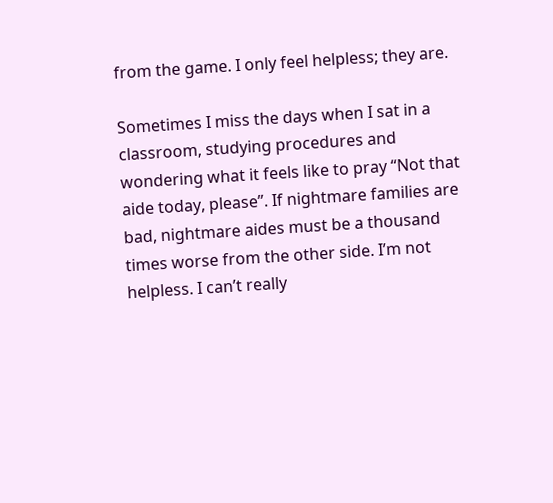from the game. I only feel helpless; they are.

Sometimes I miss the days when I sat in a classroom, studying procedures and wondering what it feels like to pray “Not that aide today, please”. If nightmare families are bad, nightmare aides must be a thousand times worse from the other side. I’m not helpless. I can’t really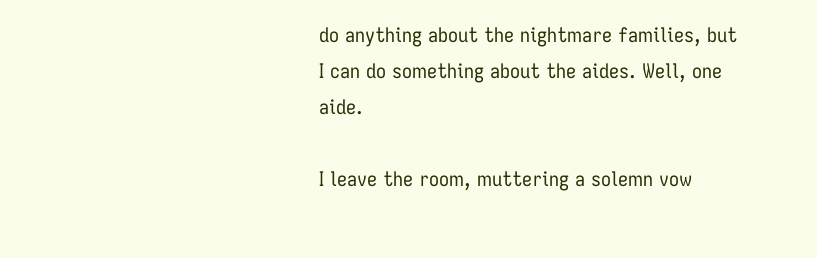do anything about the nightmare families, but I can do something about the aides. Well, one aide.

I leave the room, muttering a solemn vow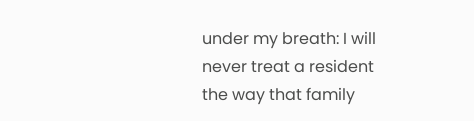under my breath: I will never treat a resident the way that family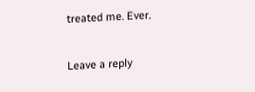treated me. Ever.

Leave a reply